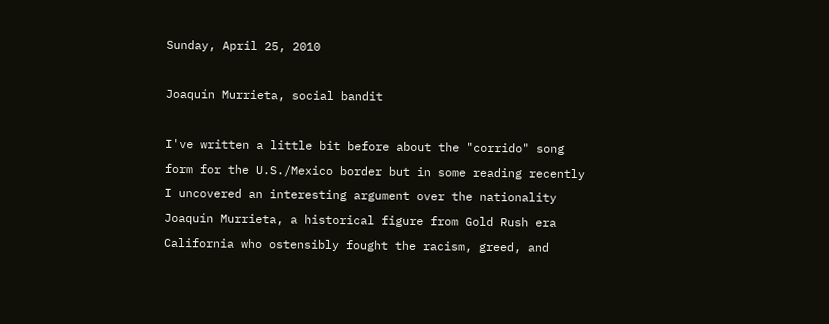Sunday, April 25, 2010

Joaquín Murrieta, social bandit

I've written a little bit before about the "corrido" song form for the U.S./Mexico border but in some reading recently I uncovered an interesting argument over the nationality Joaquín Murrieta, a historical figure from Gold Rush era California who ostensibly fought the racism, greed, and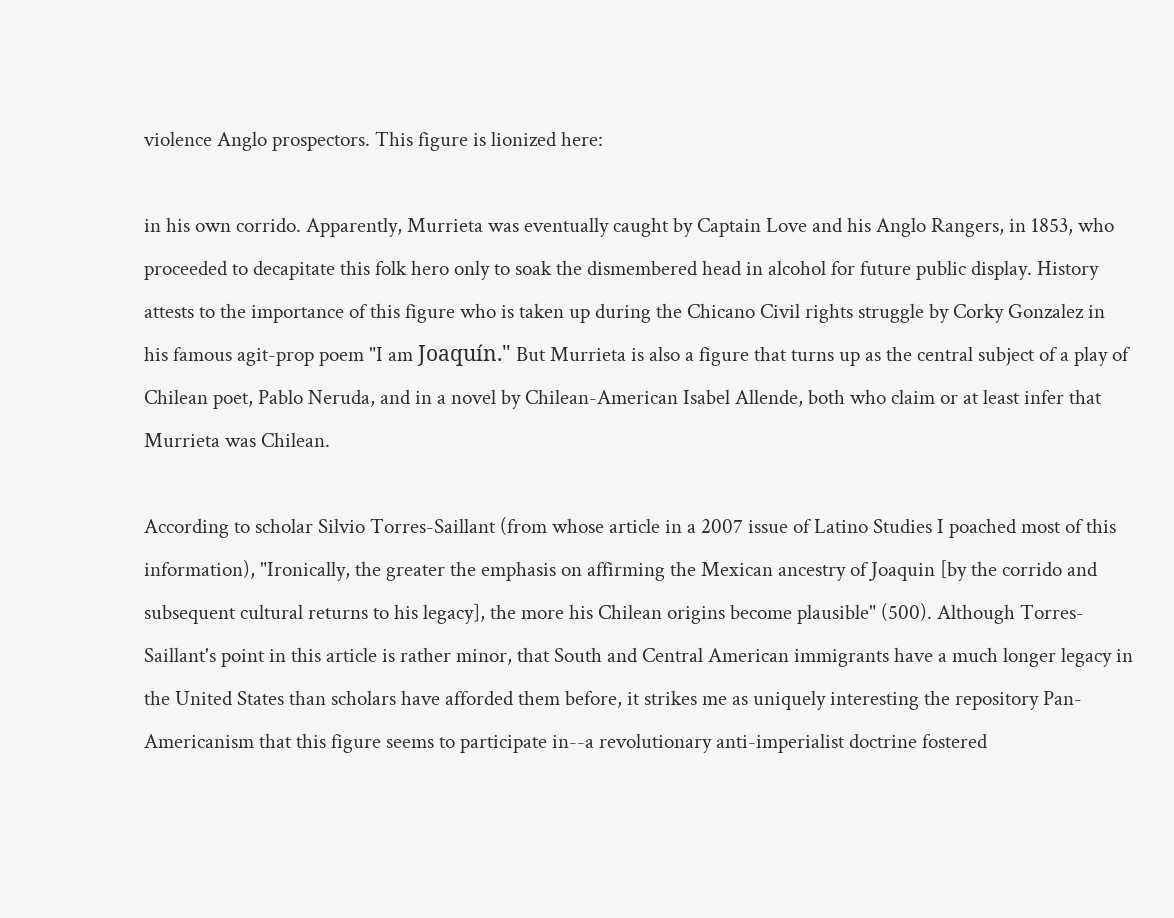violence Anglo prospectors. This figure is lionized here:

in his own corrido. Apparently, Murrieta was eventually caught by Captain Love and his Anglo Rangers, in 1853, who proceeded to decapitate this folk hero only to soak the dismembered head in alcohol for future public display. History attests to the importance of this figure who is taken up during the Chicano Civil rights struggle by Corky Gonzalez in his famous agit-prop poem "I am Joaquín." But Murrieta is also a figure that turns up as the central subject of a play of Chilean poet, Pablo Neruda, and in a novel by Chilean-American Isabel Allende, both who claim or at least infer that Murrieta was Chilean.

According to scholar Silvio Torres-Saillant (from whose article in a 2007 issue of Latino Studies I poached most of this information), "Ironically, the greater the emphasis on affirming the Mexican ancestry of Joaquin [by the corrido and subsequent cultural returns to his legacy], the more his Chilean origins become plausible" (500). Although Torres-Saillant's point in this article is rather minor, that South and Central American immigrants have a much longer legacy in the United States than scholars have afforded them before, it strikes me as uniquely interesting the repository Pan-Americanism that this figure seems to participate in--a revolutionary anti-imperialist doctrine fostered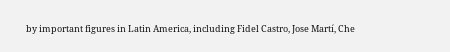by important figures in Latin America, including Fidel Castro, Jose Martí, Che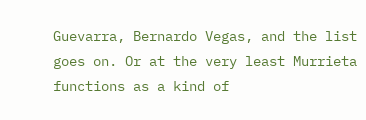Guevarra, Bernardo Vegas, and the list goes on. Or at the very least Murrieta functions as a kind of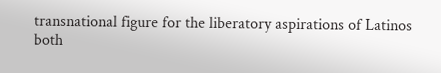transnational figure for the liberatory aspirations of Latinos both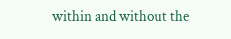within and without the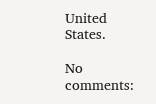United States.

No comments: